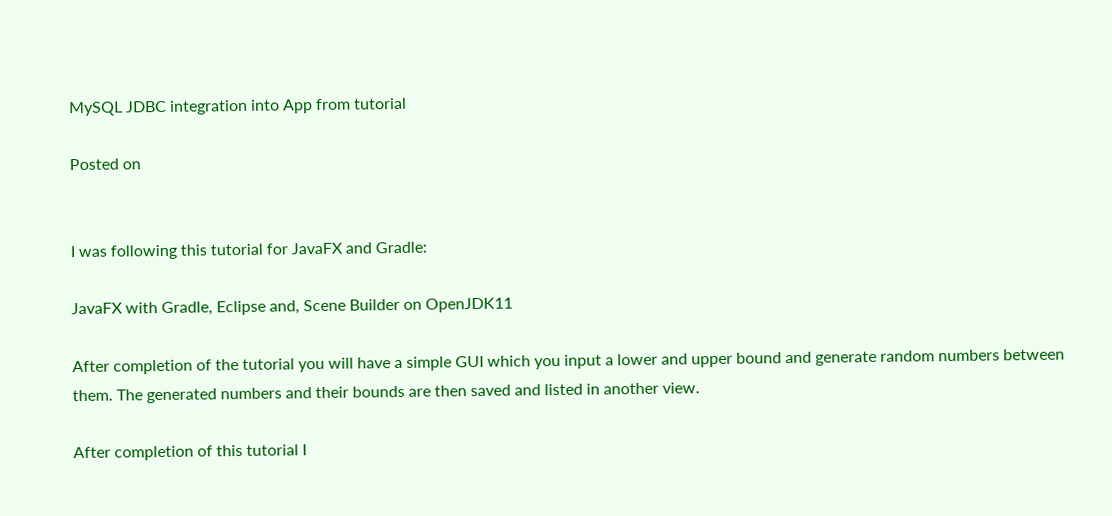MySQL JDBC integration into App from tutorial

Posted on


I was following this tutorial for JavaFX and Gradle:

JavaFX with Gradle, Eclipse and, Scene Builder on OpenJDK11

After completion of the tutorial you will have a simple GUI which you input a lower and upper bound and generate random numbers between them. The generated numbers and their bounds are then saved and listed in another view.

After completion of this tutorial I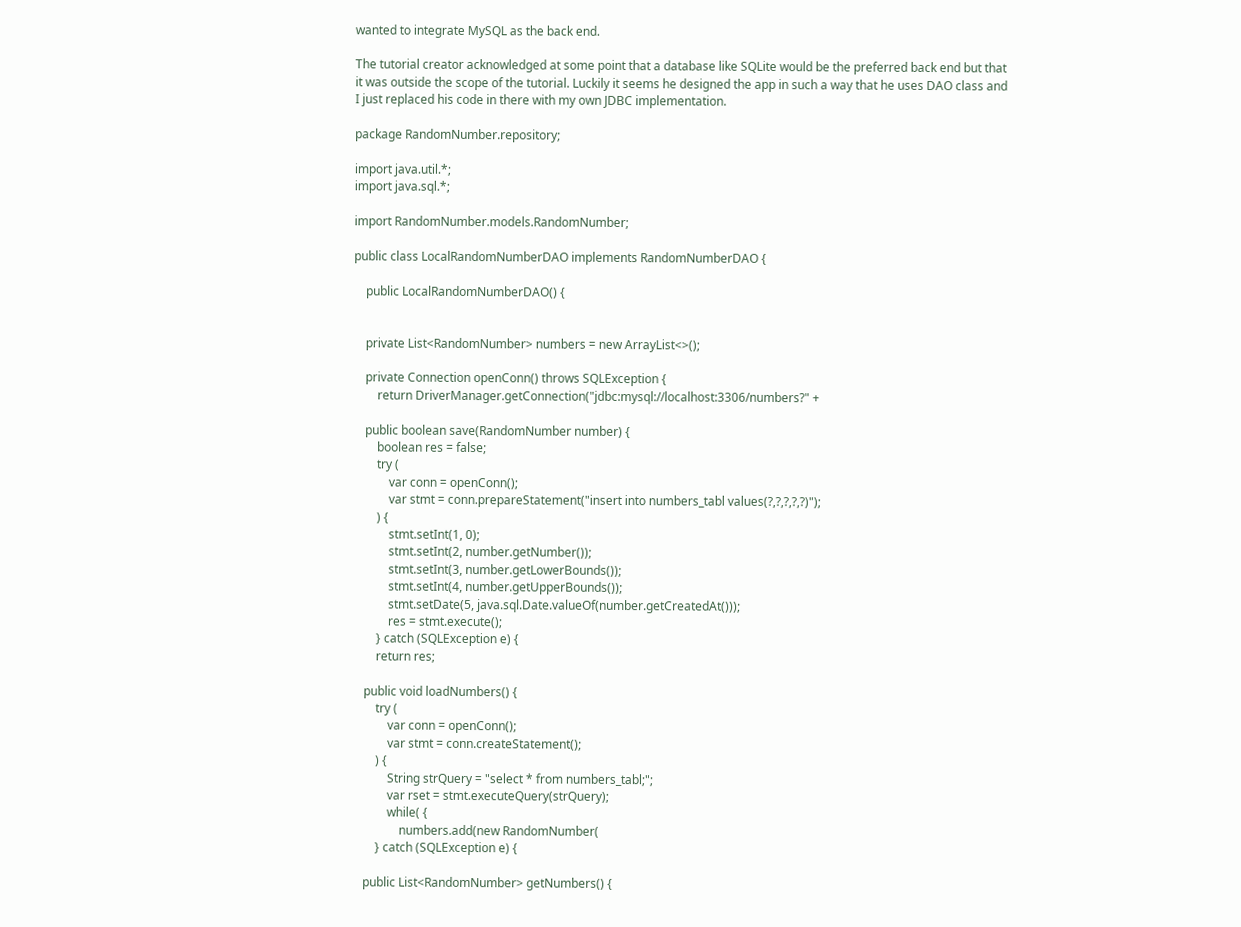wanted to integrate MySQL as the back end.

The tutorial creator acknowledged at some point that a database like SQLite would be the preferred back end but that it was outside the scope of the tutorial. Luckily it seems he designed the app in such a way that he uses DAO class and I just replaced his code in there with my own JDBC implementation.

package RandomNumber.repository;

import java.util.*;
import java.sql.*;

import RandomNumber.models.RandomNumber;

public class LocalRandomNumberDAO implements RandomNumberDAO {

    public LocalRandomNumberDAO() {


    private List<RandomNumber> numbers = new ArrayList<>();

    private Connection openConn() throws SQLException {
        return DriverManager.getConnection("jdbc:mysql://localhost:3306/numbers?" +

    public boolean save(RandomNumber number) {
        boolean res = false;
        try (
            var conn = openConn();
            var stmt = conn.prepareStatement("insert into numbers_tabl values(?,?,?,?,?)");
        ) {
            stmt.setInt(1, 0);
            stmt.setInt(2, number.getNumber());
            stmt.setInt(3, number.getLowerBounds());
            stmt.setInt(4, number.getUpperBounds());
            stmt.setDate(5, java.sql.Date.valueOf(number.getCreatedAt()));
            res = stmt.execute();
        } catch (SQLException e) {
        return res;

    public void loadNumbers() {
        try (
            var conn = openConn();
            var stmt = conn.createStatement();
        ) {
            String strQuery = "select * from numbers_tabl;";
            var rset = stmt.executeQuery(strQuery);
            while( {
                numbers.add(new RandomNumber(
        } catch (SQLException e) {

    public List<RandomNumber> getNumbers() {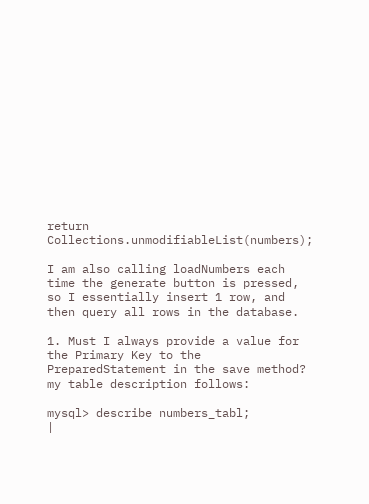return Collections.unmodifiableList(numbers);

I am also calling loadNumbers each time the generate button is pressed, so I essentially insert 1 row, and then query all rows in the database.

1. Must I always provide a value for the Primary Key to the PreparedStatement in the save method? my table description follows:

mysql> describe numbers_tabl;
|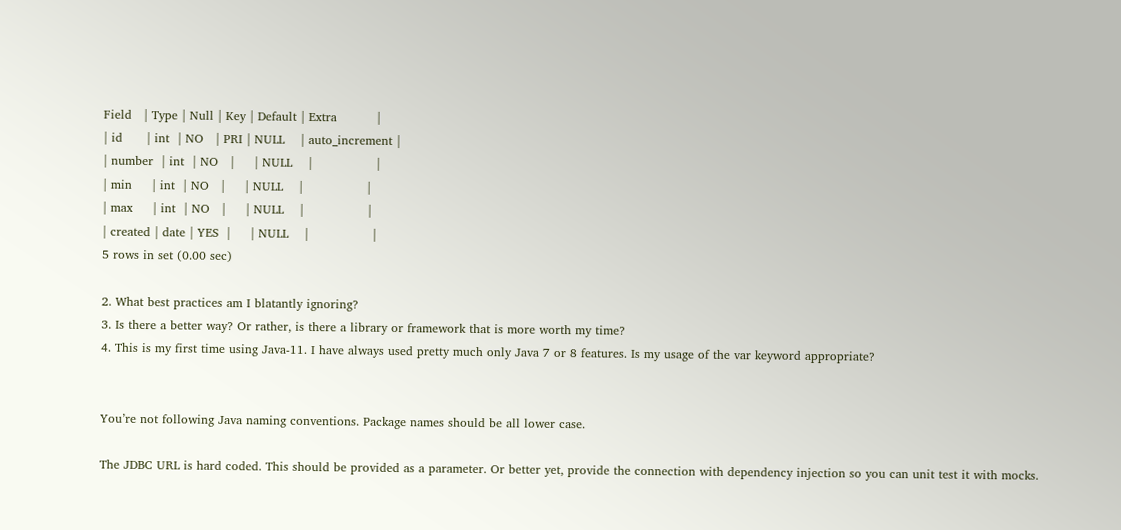Field   | Type | Null | Key | Default | Extra          |
| id      | int  | NO   | PRI | NULL    | auto_increment |
| number  | int  | NO   |     | NULL    |                |
| min     | int  | NO   |     | NULL    |                |
| max     | int  | NO   |     | NULL    |                |
| created | date | YES  |     | NULL    |                |
5 rows in set (0.00 sec)

2. What best practices am I blatantly ignoring?
3. Is there a better way? Or rather, is there a library or framework that is more worth my time?
4. This is my first time using Java-11. I have always used pretty much only Java 7 or 8 features. Is my usage of the var keyword appropriate?


You’re not following Java naming conventions. Package names should be all lower case.

The JDBC URL is hard coded. This should be provided as a parameter. Or better yet, provide the connection with dependency injection so you can unit test it with mocks.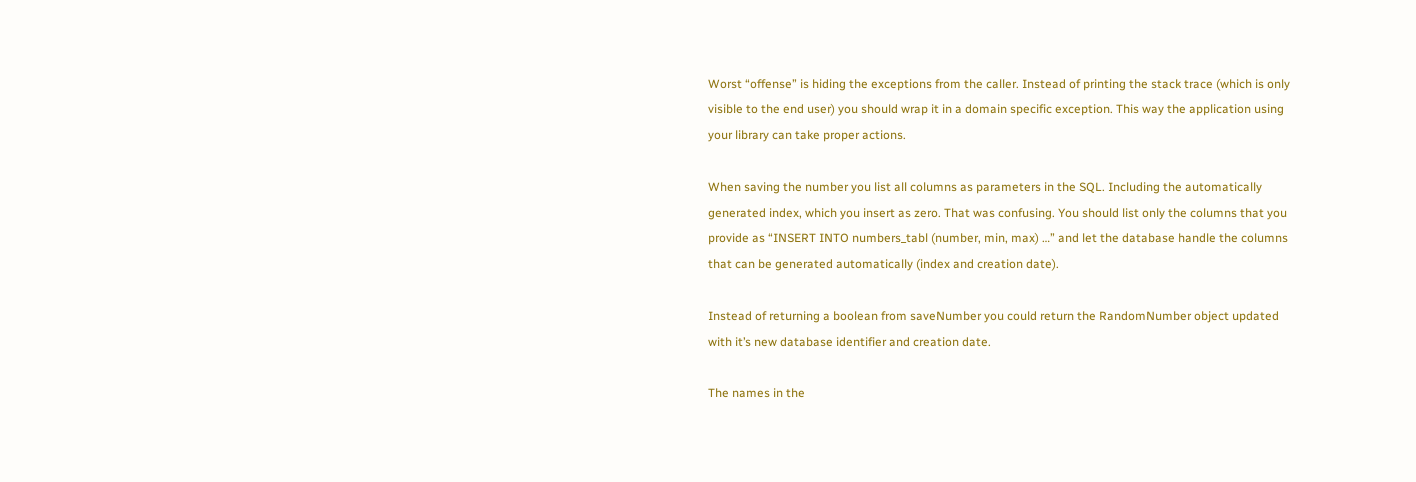Worst “offense” is hiding the exceptions from the caller. Instead of printing the stack trace (which is only visible to the end user) you should wrap it in a domain specific exception. This way the application using your library can take proper actions.

When saving the number you list all columns as parameters in the SQL. Including the automatically generated index, which you insert as zero. That was confusing. You should list only the columns that you provide as “INSERT INTO numbers_tabl (number, min, max) …” and let the database handle the columns that can be generated automatically (index and creation date).

Instead of returning a boolean from saveNumber you could return the RandomNumber object updated with it’s new database identifier and creation date.

The names in the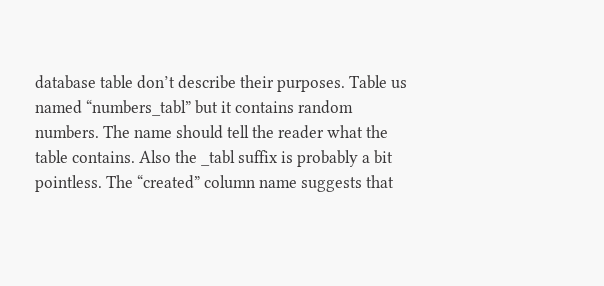database table don’t describe their purposes. Table us named “numbers_tabl” but it contains random numbers. The name should tell the reader what the table contains. Also the _tabl suffix is probably a bit pointless. The “created” column name suggests that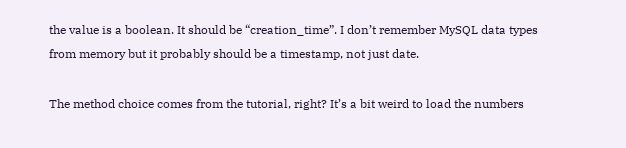the value is a boolean. It should be “creation_time”. I don’t remember MySQL data types from memory but it probably should be a timestamp, not just date.

The method choice comes from the tutorial, right? It’s a bit weird to load the numbers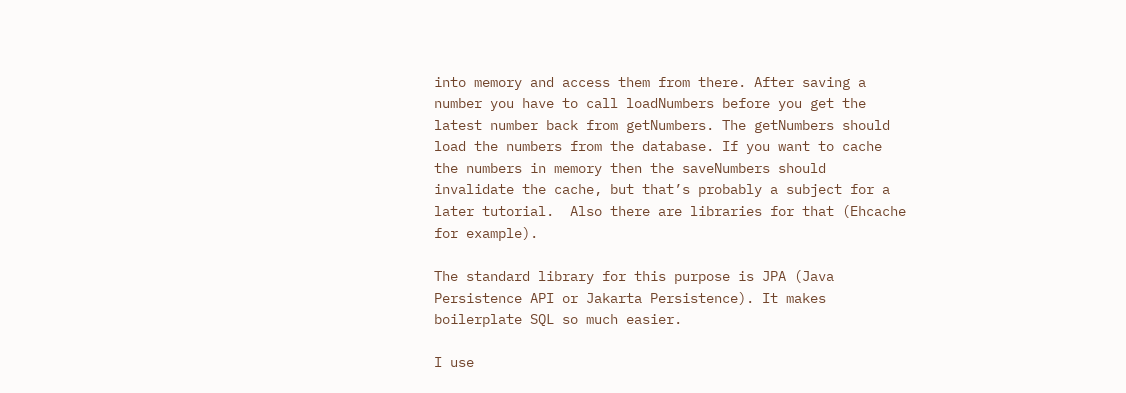into memory and access them from there. After saving a number you have to call loadNumbers before you get the latest number back from getNumbers. The getNumbers should load the numbers from the database. If you want to cache the numbers in memory then the saveNumbers should invalidate the cache, but that’s probably a subject for a later tutorial.  Also there are libraries for that (Ehcache for example).

The standard library for this purpose is JPA (Java Persistence API or Jakarta Persistence). It makes boilerplate SQL so much easier.

I use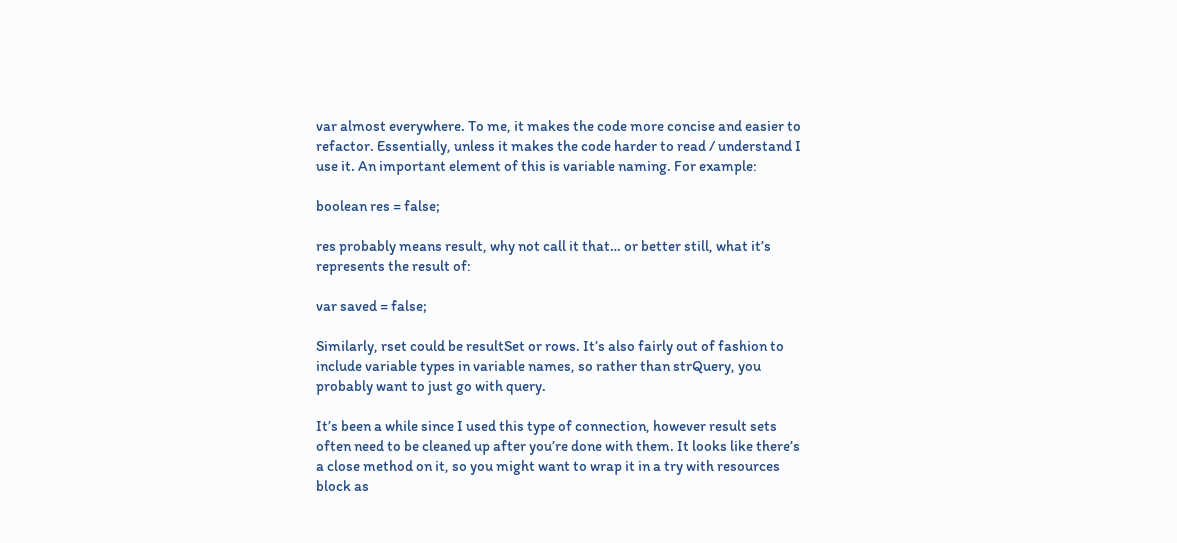var almost everywhere. To me, it makes the code more concise and easier to refactor. Essentially, unless it makes the code harder to read / understand I use it. An important element of this is variable naming. For example:

boolean res = false;

res probably means result, why not call it that… or better still, what it’s represents the result of:

var saved = false;

Similarly, rset could be resultSet or rows. It’s also fairly out of fashion to include variable types in variable names, so rather than strQuery, you probably want to just go with query.

It’s been a while since I used this type of connection, however result sets often need to be cleaned up after you’re done with them. It looks like there’s a close method on it, so you might want to wrap it in a try with resources block as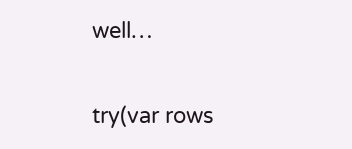well…

try(var rows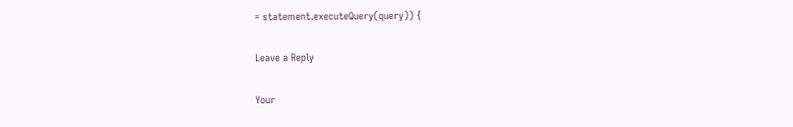= statement.executeQuery(query)) {

Leave a Reply

Your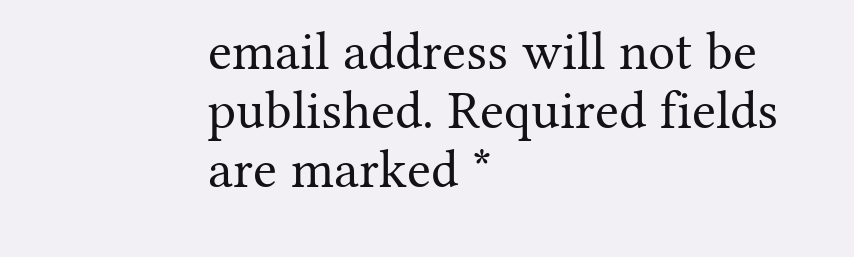email address will not be published. Required fields are marked *